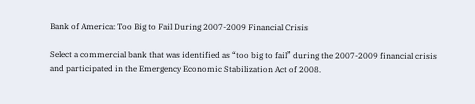Bank of America: Too Big to Fail During 2007-2009 Financial Crisis

Select a commercial bank that was identified as “too big to fail” during the 2007-2009 financial crisis and participated in the Emergency Economic Stabilization Act of 2008.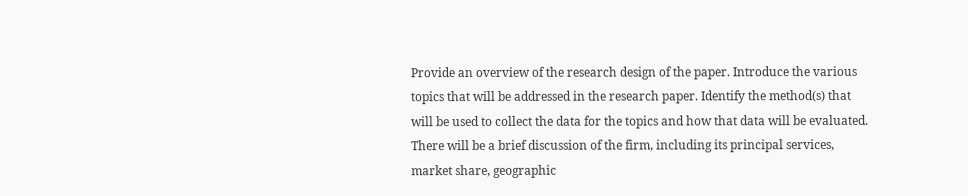Provide an overview of the research design of the paper. Introduce the various topics that will be addressed in the research paper. Identify the method(s) that will be used to collect the data for the topics and how that data will be evaluated. There will be a brief discussion of the firm, including its principal services, market share, geographic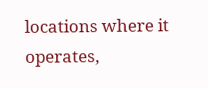locations where it operates,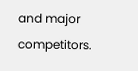and major competitors.